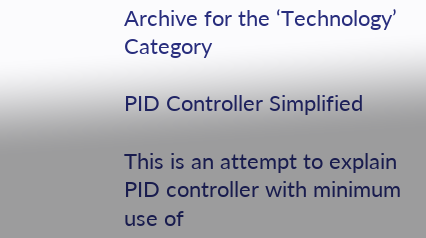Archive for the ‘Technology’ Category

PID Controller Simplified

This is an attempt to explain PID controller with minimum use of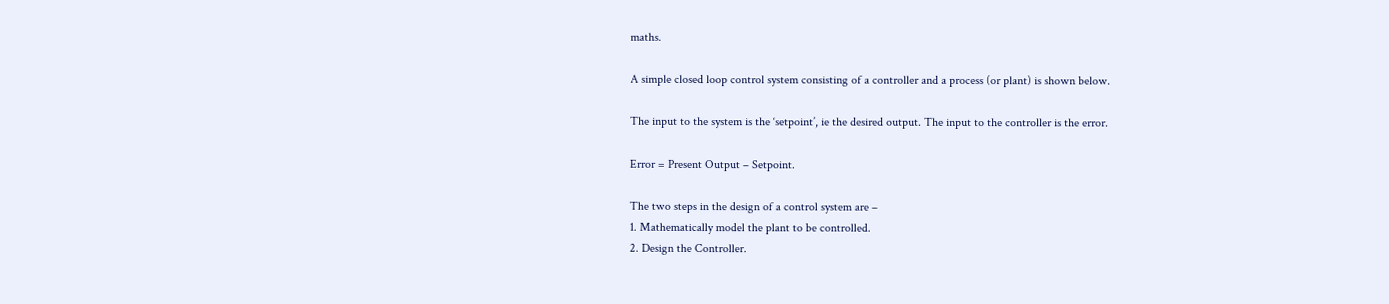maths.

A simple closed loop control system consisting of a controller and a process (or plant) is shown below.

The input to the system is the ‘setpoint’, ie the desired output. The input to the controller is the error.

Error = Present Output – Setpoint.

The two steps in the design of a control system are –
1. Mathematically model the plant to be controlled.
2. Design the Controller.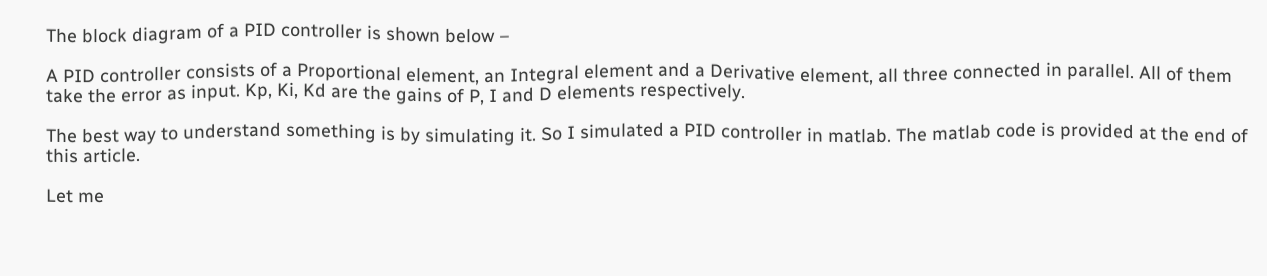The block diagram of a PID controller is shown below –

A PID controller consists of a Proportional element, an Integral element and a Derivative element, all three connected in parallel. All of them take the error as input. Kp, Ki, Kd are the gains of P, I and D elements respectively.

The best way to understand something is by simulating it. So I simulated a PID controller in matlab. The matlab code is provided at the end of this article.

Let me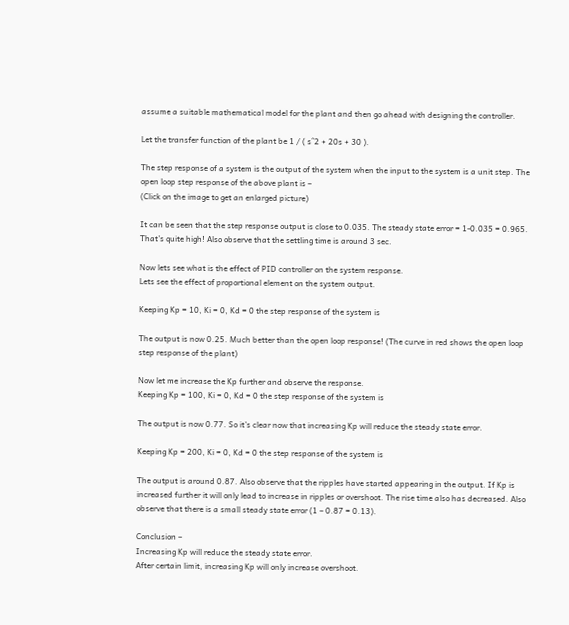assume a suitable mathematical model for the plant and then go ahead with designing the controller.

Let the transfer function of the plant be 1 / ( s^2 + 20s + 30 ).

The step response of a system is the output of the system when the input to the system is a unit step. The open loop step response of the above plant is –
(Click on the image to get an enlarged picture)

It can be seen that the step response output is close to 0.035. The steady state error = 1-0.035 = 0.965. That’s quite high! Also observe that the settling time is around 3 sec.

Now lets see what is the effect of PID controller on the system response.
Lets see the effect of proportional element on the system output.

Keeping Kp = 10, Ki = 0, Kd = 0 the step response of the system is

The output is now 0.25. Much better than the open loop response! (The curve in red shows the open loop step response of the plant)

Now let me increase the Kp further and observe the response.
Keeping Kp = 100, Ki = 0, Kd = 0 the step response of the system is

The output is now 0.77. So it’s clear now that increasing Kp will reduce the steady state error.

Keeping Kp = 200, Ki = 0, Kd = 0 the step response of the system is

The output is around 0.87. Also observe that the ripples have started appearing in the output. If Kp is increased further it will only lead to increase in ripples or overshoot. The rise time also has decreased. Also observe that there is a small steady state error (1 – 0.87 = 0.13).

Conclusion –
Increasing Kp will reduce the steady state error.
After certain limit, increasing Kp will only increase overshoot.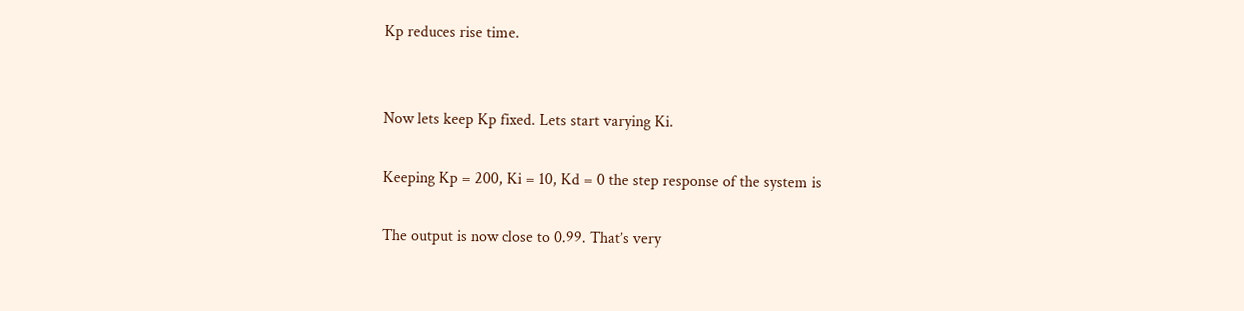Kp reduces rise time.


Now lets keep Kp fixed. Lets start varying Ki.

Keeping Kp = 200, Ki = 10, Kd = 0 the step response of the system is

The output is now close to 0.99. That’s very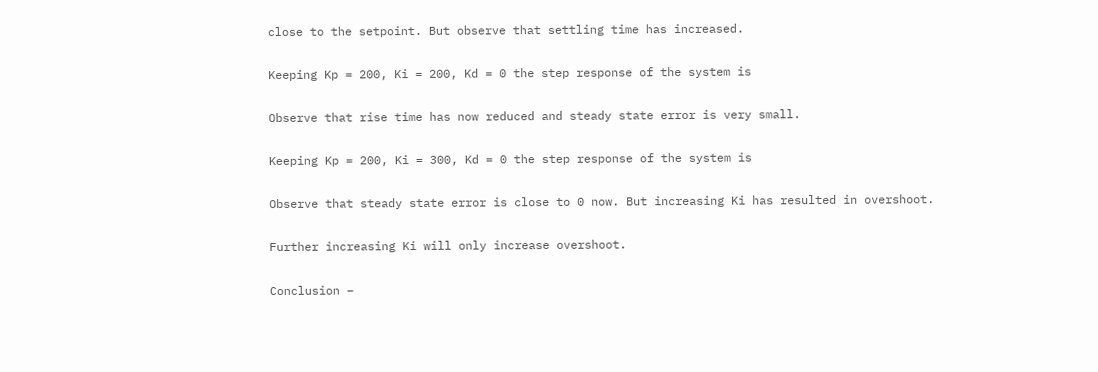close to the setpoint. But observe that settling time has increased.

Keeping Kp = 200, Ki = 200, Kd = 0 the step response of the system is

Observe that rise time has now reduced and steady state error is very small.

Keeping Kp = 200, Ki = 300, Kd = 0 the step response of the system is

Observe that steady state error is close to 0 now. But increasing Ki has resulted in overshoot.

Further increasing Ki will only increase overshoot.

Conclusion –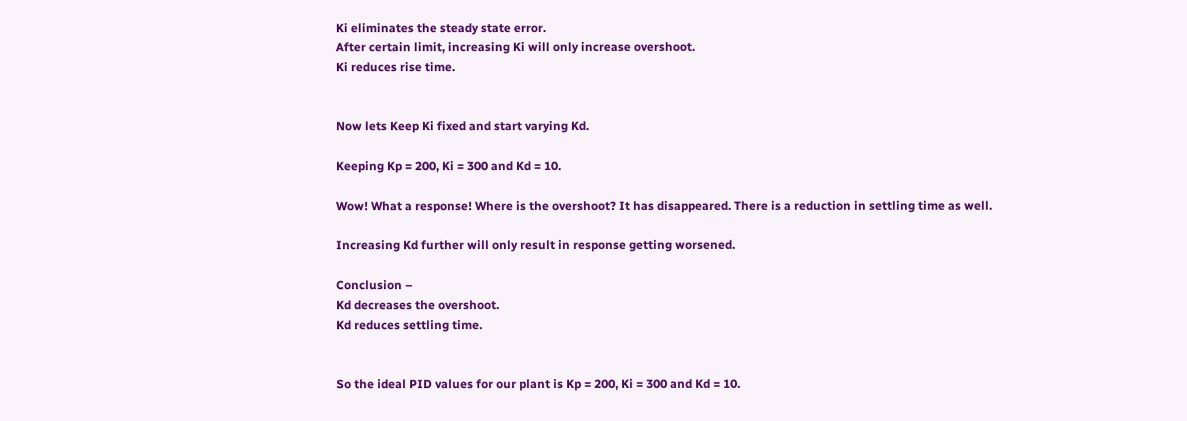Ki eliminates the steady state error.
After certain limit, increasing Ki will only increase overshoot.
Ki reduces rise time.


Now lets Keep Ki fixed and start varying Kd.

Keeping Kp = 200, Ki = 300 and Kd = 10.

Wow! What a response! Where is the overshoot? It has disappeared. There is a reduction in settling time as well.

Increasing Kd further will only result in response getting worsened.

Conclusion –
Kd decreases the overshoot.
Kd reduces settling time.


So the ideal PID values for our plant is Kp = 200, Ki = 300 and Kd = 10.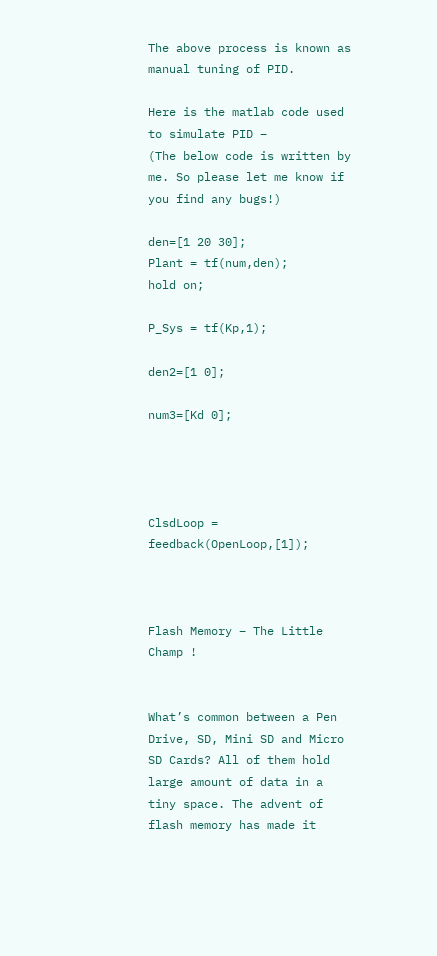The above process is known as manual tuning of PID.

Here is the matlab code used to simulate PID –
(The below code is written by me. So please let me know if you find any bugs!)

den=[1 20 30];
Plant = tf(num,den);
hold on;

P_Sys = tf(Kp,1);

den2=[1 0];

num3=[Kd 0];




ClsdLoop = feedback(OpenLoop,[1]);



Flash Memory – The Little Champ !


What’s common between a Pen Drive, SD, Mini SD and Micro SD Cards? All of them hold large amount of data in a tiny space. The advent of flash memory has made it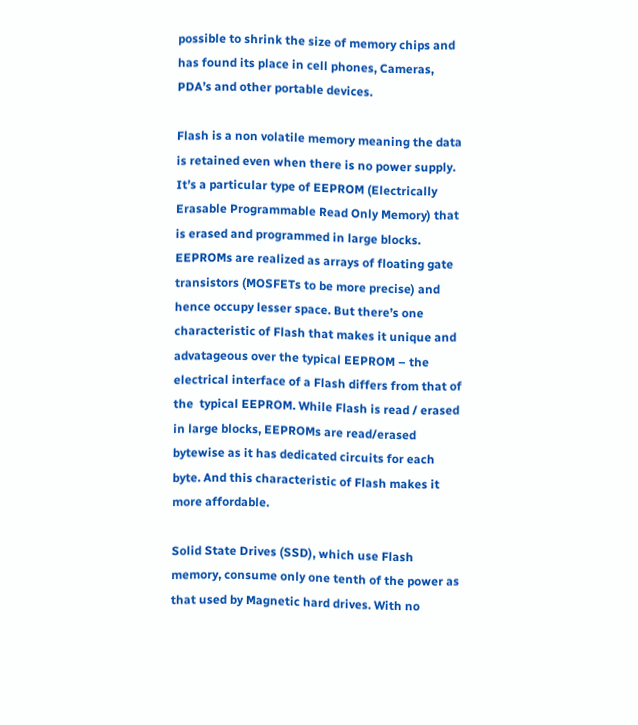possible to shrink the size of memory chips and has found its place in cell phones, Cameras, PDA’s and other portable devices.

Flash is a non volatile memory meaning the data is retained even when there is no power supply. It’s a particular type of EEPROM (Electrically Erasable Programmable Read Only Memory) that is erased and programmed in large blocks. EEPROMs are realized as arrays of floating gate transistors (MOSFETs to be more precise) and hence occupy lesser space. But there’s one characteristic of Flash that makes it unique and advatageous over the typical EEPROM – the electrical interface of a Flash differs from that of the  typical EEPROM. While Flash is read / erased in large blocks, EEPROMs are read/erased bytewise as it has dedicated circuits for each byte. And this characteristic of Flash makes it more affordable.

Solid State Drives (SSD), which use Flash memory, consume only one tenth of the power as that used by Magnetic hard drives. With no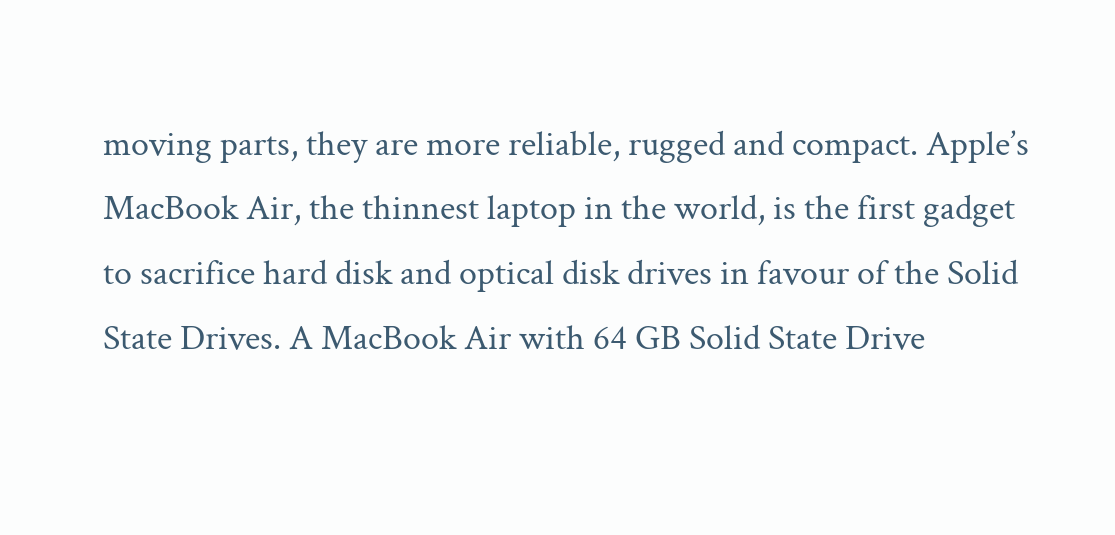moving parts, they are more reliable, rugged and compact. Apple’s MacBook Air, the thinnest laptop in the world, is the first gadget to sacrifice hard disk and optical disk drives in favour of the Solid State Drives. A MacBook Air with 64 GB Solid State Drive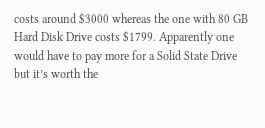costs around $3000 whereas the one with 80 GB Hard Disk Drive costs $1799. Apparently one would have to pay more for a Solid State Drive but it’s worth the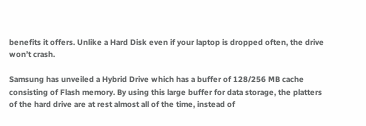benefits it offers. Unlike a Hard Disk even if your laptop is dropped often, the drive won’t crash.

Samsung has unveiled a Hybrid Drive which has a buffer of 128/256 MB cache consisting of Flash memory. By using this large buffer for data storage, the platters of the hard drive are at rest almost all of the time, instead of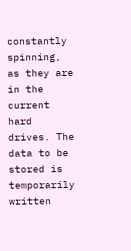constantly spinning, as they are in the current hard drives. The data to be stored is temporarily written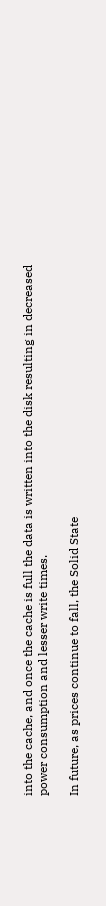into the cache, and once the cache is full the data is written into the disk resulting in decreased power consumption and lesser write times.

In future, as prices continue to fall, the Solid State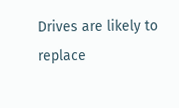Drives are likely to replace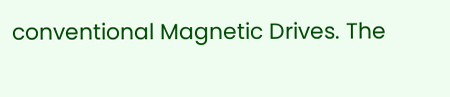conventional Magnetic Drives. The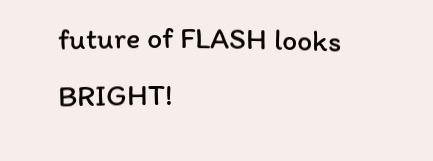future of FLASH looks BRIGHT!